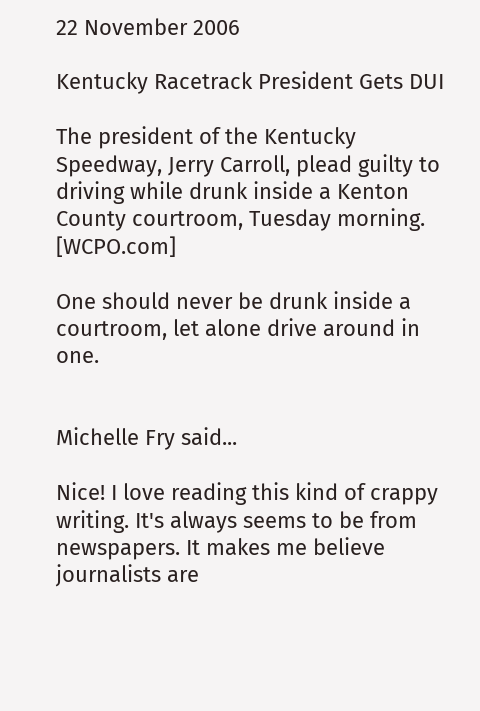22 November 2006

Kentucky Racetrack President Gets DUI

The president of the Kentucky Speedway, Jerry Carroll, plead guilty to driving while drunk inside a Kenton County courtroom, Tuesday morning. [WCPO.com]

One should never be drunk inside a courtroom, let alone drive around in one.


Michelle Fry said...

Nice! I love reading this kind of crappy writing. It's always seems to be from newspapers. It makes me believe journalists are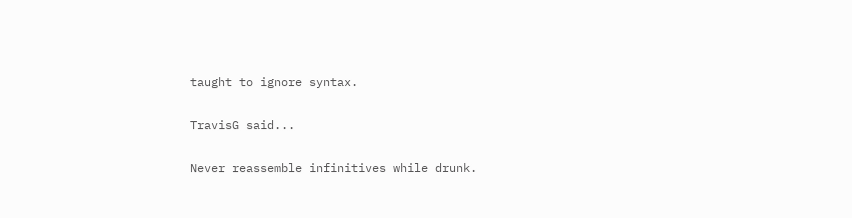taught to ignore syntax.

TravisG said...

Never reassemble infinitives while drunk.